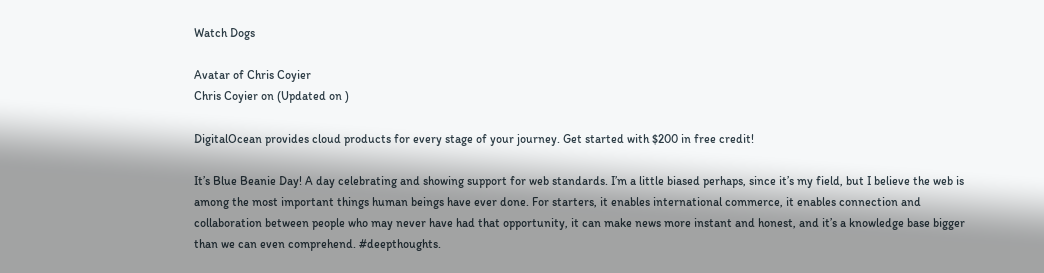Watch Dogs

Avatar of Chris Coyier
Chris Coyier on (Updated on )

DigitalOcean provides cloud products for every stage of your journey. Get started with $200 in free credit!

It’s Blue Beanie Day! A day celebrating and showing support for web standards. I’m a little biased perhaps, since it’s my field, but I believe the web is among the most important things human beings have ever done. For starters, it enables international commerce, it enables connection and collaboration between people who may never have had that opportunity, it can make news more instant and honest, and it’s a knowledge base bigger than we can even comprehend. #deepthoughts.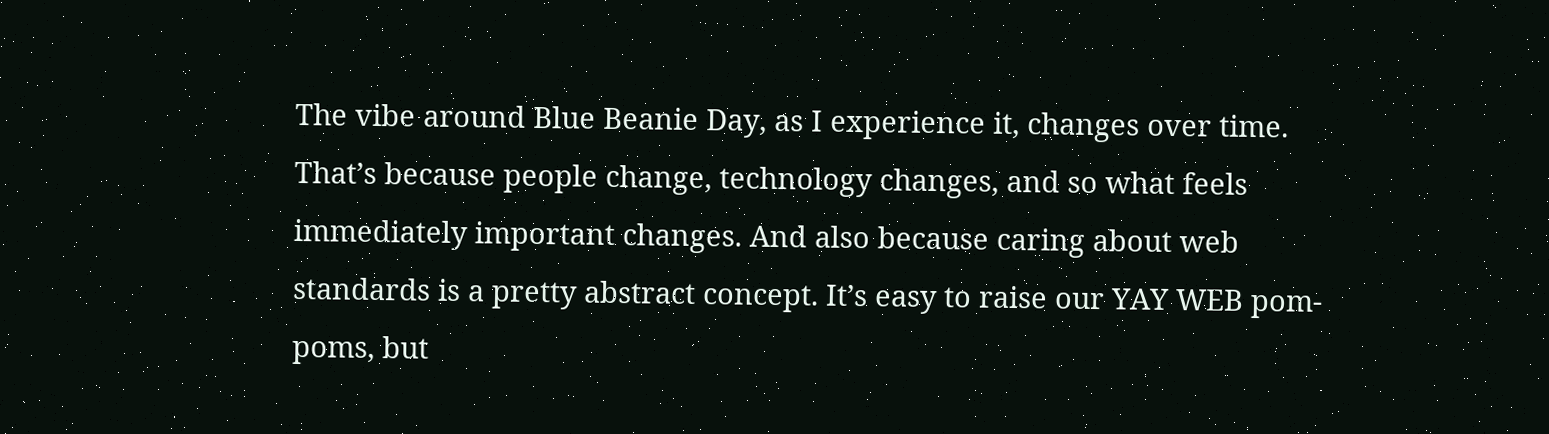The vibe around Blue Beanie Day, as I experience it, changes over time. That’s because people change, technology changes, and so what feels immediately important changes. And also because caring about web standards is a pretty abstract concept. It’s easy to raise our YAY WEB pom-poms, but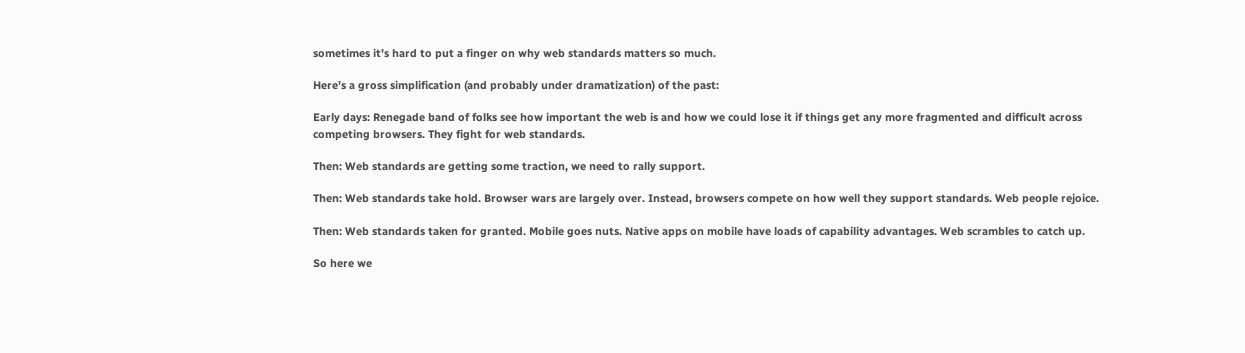sometimes it’s hard to put a finger on why web standards matters so much.

Here’s a gross simplification (and probably under dramatization) of the past:

Early days: Renegade band of folks see how important the web is and how we could lose it if things get any more fragmented and difficult across competing browsers. They fight for web standards.

Then: Web standards are getting some traction, we need to rally support.

Then: Web standards take hold. Browser wars are largely over. Instead, browsers compete on how well they support standards. Web people rejoice.

Then: Web standards taken for granted. Mobile goes nuts. Native apps on mobile have loads of capability advantages. Web scrambles to catch up.

So here we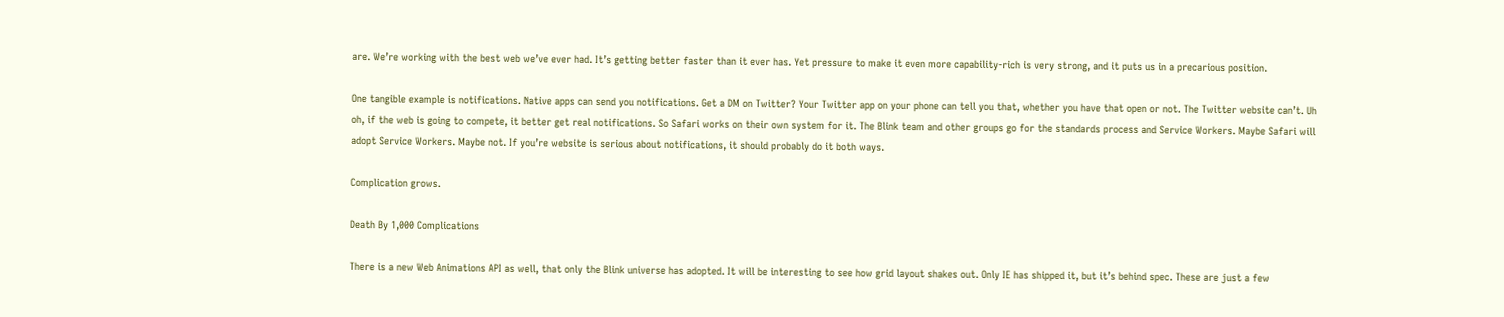are. We’re working with the best web we’ve ever had. It’s getting better faster than it ever has. Yet pressure to make it even more capability-rich is very strong, and it puts us in a precarious position.

One tangible example is notifications. Native apps can send you notifications. Get a DM on Twitter? Your Twitter app on your phone can tell you that, whether you have that open or not. The Twitter website can’t. Uh oh, if the web is going to compete, it better get real notifications. So Safari works on their own system for it. The Blink team and other groups go for the standards process and Service Workers. Maybe Safari will adopt Service Workers. Maybe not. If you’re website is serious about notifications, it should probably do it both ways.

Complication grows.

Death By 1,000 Complications

There is a new Web Animations API as well, that only the Blink universe has adopted. It will be interesting to see how grid layout shakes out. Only IE has shipped it, but it’s behind spec. These are just a few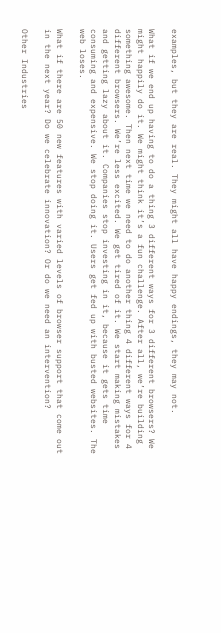examples, but they are real. They might all have happy endings, they may not.

What if we end up having to do a thing 3 different ways for 3 different browsers? We might happily do it. We might think it’s a fun challenge. After all, we’re building something awesome. Then next time we need to do another thing 4 different ways for 4 different browsers. We’re less excited. We get tired of it. We start making mistakes and getting lazy about it. Companies stop investing in it, because it gets time consuming and expensive. We stop doing it. Users get fed up with busted websites. The web loses.

What if there are 50 new features with varied levels of browser support that come out in the next year? Do we celebrate innovation? Or do we need an intervention?

Other Industries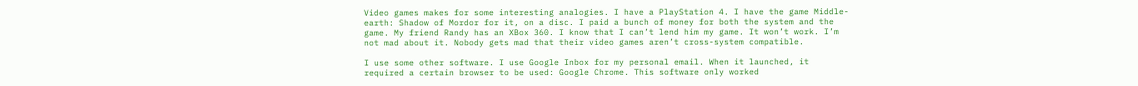Video games makes for some interesting analogies. I have a PlayStation 4. I have the game Middle-earth: Shadow of Mordor for it, on a disc. I paid a bunch of money for both the system and the game. My friend Randy has an XBox 360. I know that I can’t lend him my game. It won’t work. I’m not mad about it. Nobody gets mad that their video games aren’t cross-system compatible.

I use some other software. I use Google Inbox for my personal email. When it launched, it required a certain browser to be used: Google Chrome. This software only worked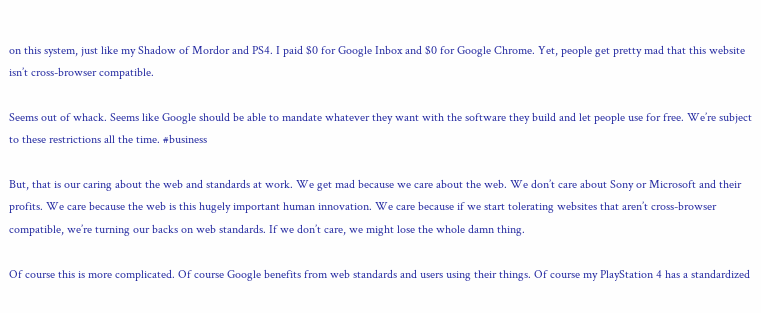on this system, just like my Shadow of Mordor and PS4. I paid $0 for Google Inbox and $0 for Google Chrome. Yet, people get pretty mad that this website isn’t cross-browser compatible.

Seems out of whack. Seems like Google should be able to mandate whatever they want with the software they build and let people use for free. We’re subject to these restrictions all the time. #business

But, that is our caring about the web and standards at work. We get mad because we care about the web. We don’t care about Sony or Microsoft and their profits. We care because the web is this hugely important human innovation. We care because if we start tolerating websites that aren’t cross-browser compatible, we’re turning our backs on web standards. If we don’t care, we might lose the whole damn thing.

Of course this is more complicated. Of course Google benefits from web standards and users using their things. Of course my PlayStation 4 has a standardized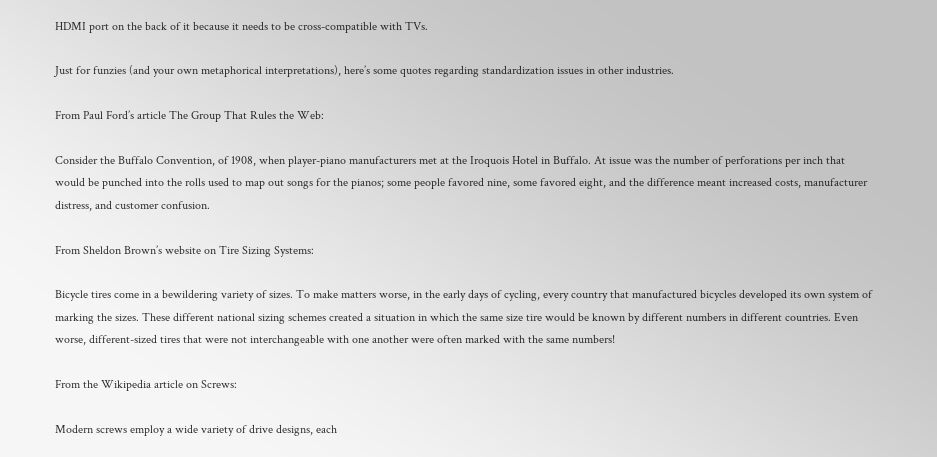HDMI port on the back of it because it needs to be cross-compatible with TVs.

Just for funzies (and your own metaphorical interpretations), here’s some quotes regarding standardization issues in other industries.

From Paul Ford’s article The Group That Rules the Web:

Consider the Buffalo Convention, of 1908, when player-piano manufacturers met at the Iroquois Hotel in Buffalo. At issue was the number of perforations per inch that would be punched into the rolls used to map out songs for the pianos; some people favored nine, some favored eight, and the difference meant increased costs, manufacturer distress, and customer confusion.

From Sheldon Brown’s website on Tire Sizing Systems:

Bicycle tires come in a bewildering variety of sizes. To make matters worse, in the early days of cycling, every country that manufactured bicycles developed its own system of marking the sizes. These different national sizing schemes created a situation in which the same size tire would be known by different numbers in different countries. Even worse, different-sized tires that were not interchangeable with one another were often marked with the same numbers!

From the Wikipedia article on Screws:

Modern screws employ a wide variety of drive designs, each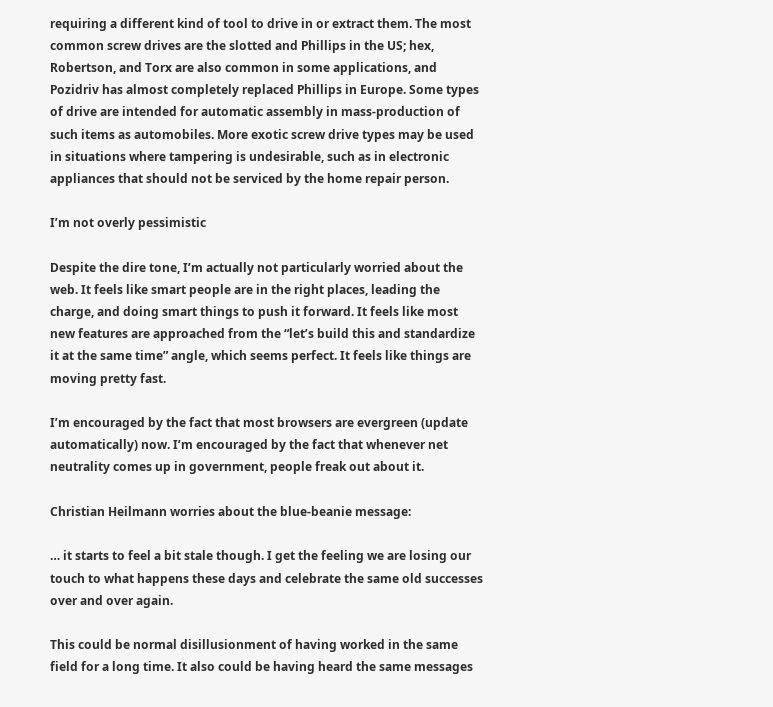requiring a different kind of tool to drive in or extract them. The most common screw drives are the slotted and Phillips in the US; hex, Robertson, and Torx are also common in some applications, and Pozidriv has almost completely replaced Phillips in Europe. Some types of drive are intended for automatic assembly in mass-production of such items as automobiles. More exotic screw drive types may be used in situations where tampering is undesirable, such as in electronic appliances that should not be serviced by the home repair person.

I’m not overly pessimistic

Despite the dire tone, I’m actually not particularly worried about the web. It feels like smart people are in the right places, leading the charge, and doing smart things to push it forward. It feels like most new features are approached from the “let’s build this and standardize it at the same time” angle, which seems perfect. It feels like things are moving pretty fast.

I’m encouraged by the fact that most browsers are evergreen (update automatically) now. I’m encouraged by the fact that whenever net neutrality comes up in government, people freak out about it.

Christian Heilmann worries about the blue-beanie message:

… it starts to feel a bit stale though. I get the feeling we are losing our touch to what happens these days and celebrate the same old successes over and over again.

This could be normal disillusionment of having worked in the same field for a long time. It also could be having heard the same messages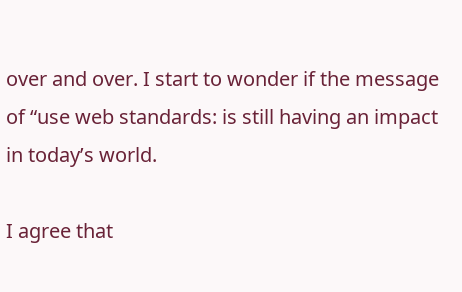over and over. I start to wonder if the message of “use web standards: is still having an impact in today’s world.

I agree that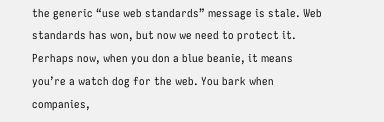the generic “use web standards” message is stale. Web standards has won, but now we need to protect it. Perhaps now, when you don a blue beanie, it means you’re a watch dog for the web. You bark when companies,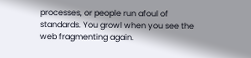processes, or people run afoul of standards. You growl when you see the web fragmenting again.